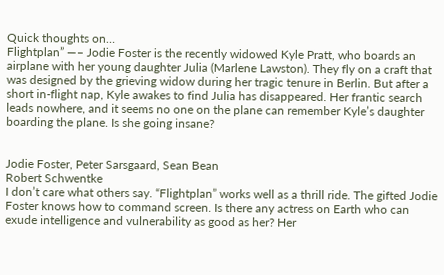Quick thoughts on…
Flightplan” —– Jodie Foster is the recently widowed Kyle Pratt, who boards an airplane with her young daughter Julia (Marlene Lawston). They fly on a craft that was designed by the grieving widow during her tragic tenure in Berlin. But after a short in-flight nap, Kyle awakes to find Julia has disappeared. Her frantic search leads nowhere, and it seems no one on the plane can remember Kyle’s daughter boarding the plane. Is she going insane?


Jodie Foster, Peter Sarsgaard, Sean Bean
Robert Schwentke
I don’t care what others say. “Flightplan” works well as a thrill ride. The gifted Jodie Foster knows how to command screen. Is there any actress on Earth who can exude intelligence and vulnerability as good as her? Her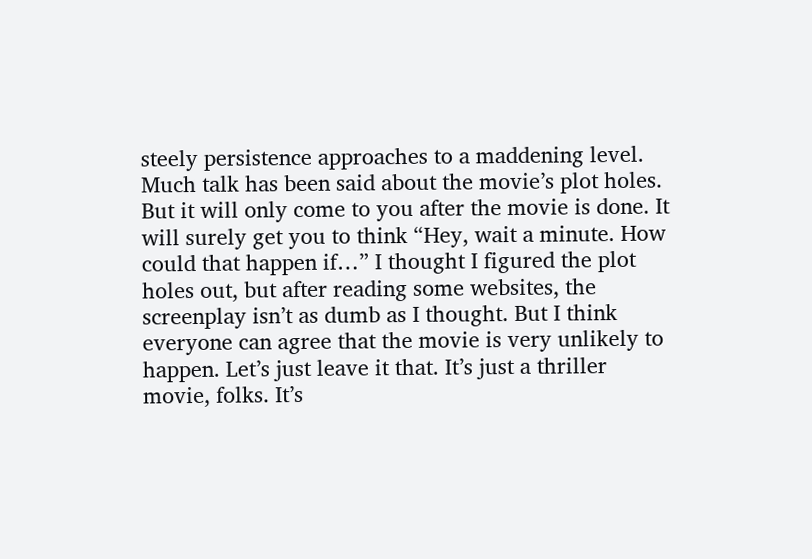steely persistence approaches to a maddening level. Much talk has been said about the movie’s plot holes. But it will only come to you after the movie is done. It will surely get you to think “Hey, wait a minute. How could that happen if…” I thought I figured the plot holes out, but after reading some websites, the screenplay isn’t as dumb as I thought. But I think everyone can agree that the movie is very unlikely to happen. Let’s just leave it that. It’s just a thriller movie, folks. It’s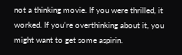not a thinking movie. If you were thrilled, it worked. If you’re overthinking about it, you might want to get some aspirin.